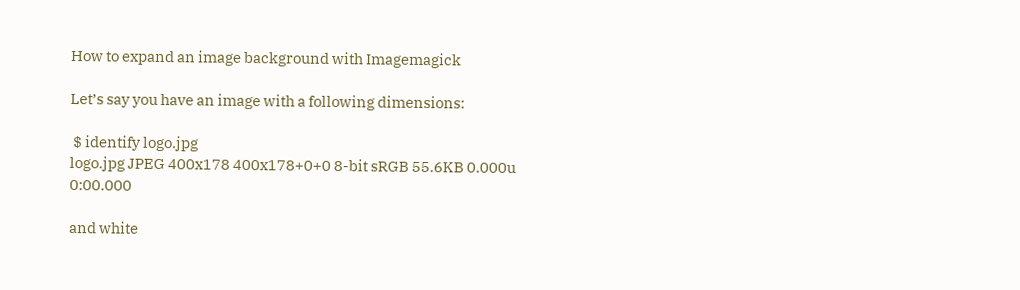How to expand an image background with Imagemagick

Let’s say you have an image with a following dimensions:

 $ identify logo.jpg
logo.jpg JPEG 400x178 400x178+0+0 8-bit sRGB 55.6KB 0.000u 0:00.000

and white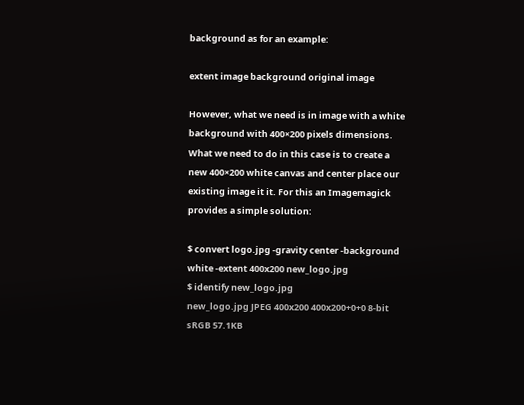background as for an example:

extent image background original image

However, what we need is in image with a white background with 400×200 pixels dimensions. What we need to do in this case is to create a new 400×200 white canvas and center place our existing image it it. For this an Imagemagick provides a simple solution:

$ convert logo.jpg -gravity center -background white -extent 400x200 new_logo.jpg
$ identify new_logo.jpg
new_logo.jpg JPEG 400x200 400x200+0+0 8-bit sRGB 57.1KB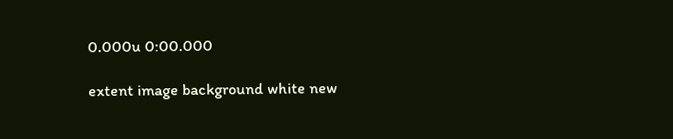0.000u 0:00.000

extent image background white new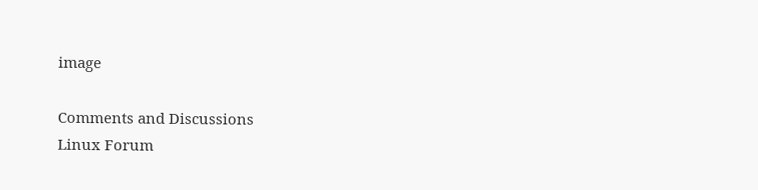image

Comments and Discussions
Linux Forum